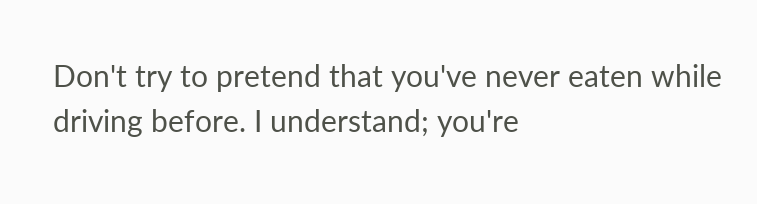Don't try to pretend that you've never eaten while driving before. I understand; you're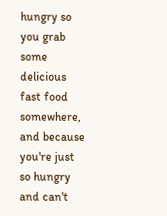hungry so you grab some delicious fast food somewhere, and because you're just so hungry and can't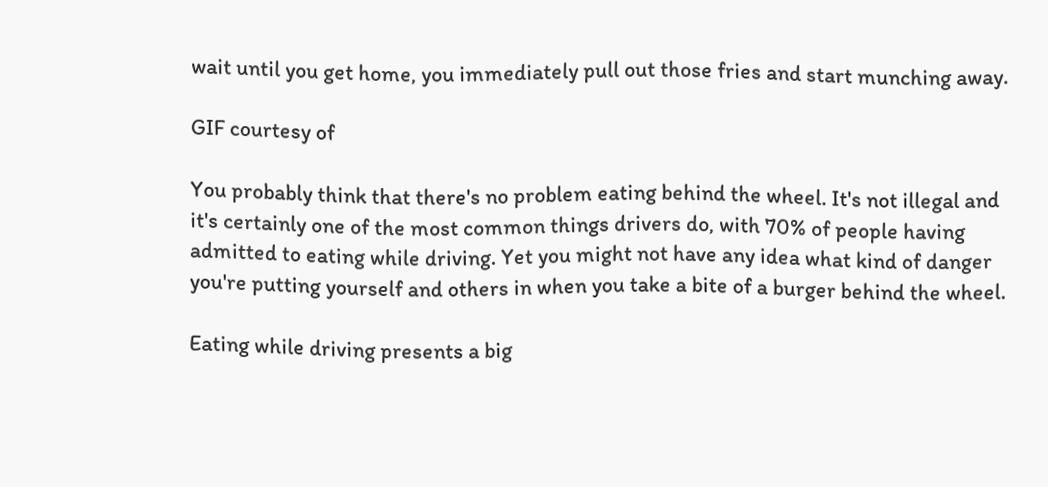wait until you get home, you immediately pull out those fries and start munching away.

GIF courtesy of

You probably think that there's no problem eating behind the wheel. It's not illegal and it's certainly one of the most common things drivers do, with 70% of people having admitted to eating while driving. Yet you might not have any idea what kind of danger you're putting yourself and others in when you take a bite of a burger behind the wheel.

Eating while driving presents a big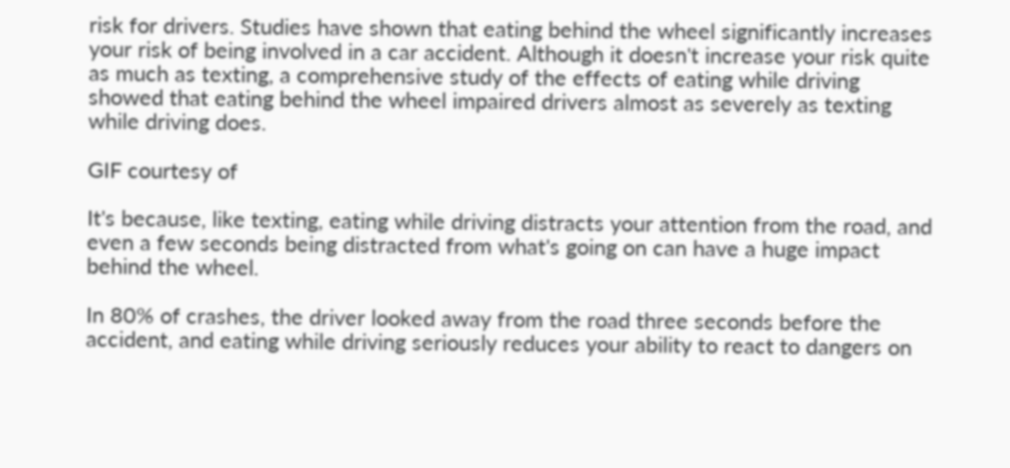risk for drivers. Studies have shown that eating behind the wheel significantly increases your risk of being involved in a car accident. Although it doesn't increase your risk quite as much as texting, a comprehensive study of the effects of eating while driving showed that eating behind the wheel impaired drivers almost as severely as texting while driving does.

GIF courtesy of

It's because, like texting, eating while driving distracts your attention from the road, and even a few seconds being distracted from what's going on can have a huge impact behind the wheel.

In 80% of crashes, the driver looked away from the road three seconds before the accident, and eating while driving seriously reduces your ability to react to dangers on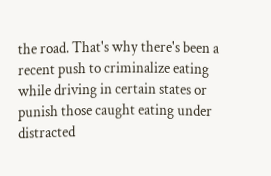the road. That's why there's been a recent push to criminalize eating while driving in certain states or punish those caught eating under distracted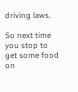driving laws.

So next time you stop to get some food on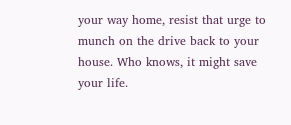your way home, resist that urge to munch on the drive back to your house. Who knows, it might save your life.